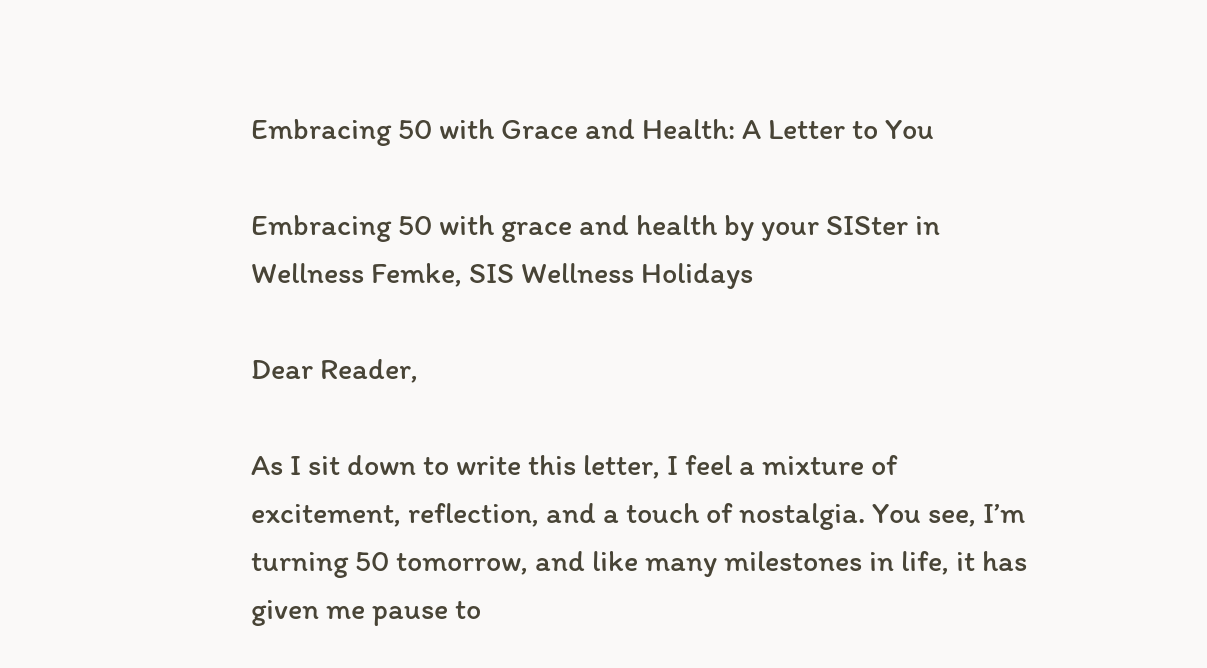Embracing 50 with Grace and Health: A Letter to You

Embracing 50 with grace and health by your SISter in Wellness Femke, SIS Wellness Holidays

Dear Reader,

As I sit down to write this letter, I feel a mixture of excitement, reflection, and a touch of nostalgia. You see, I’m turning 50 tomorrow, and like many milestones in life, it has given me pause to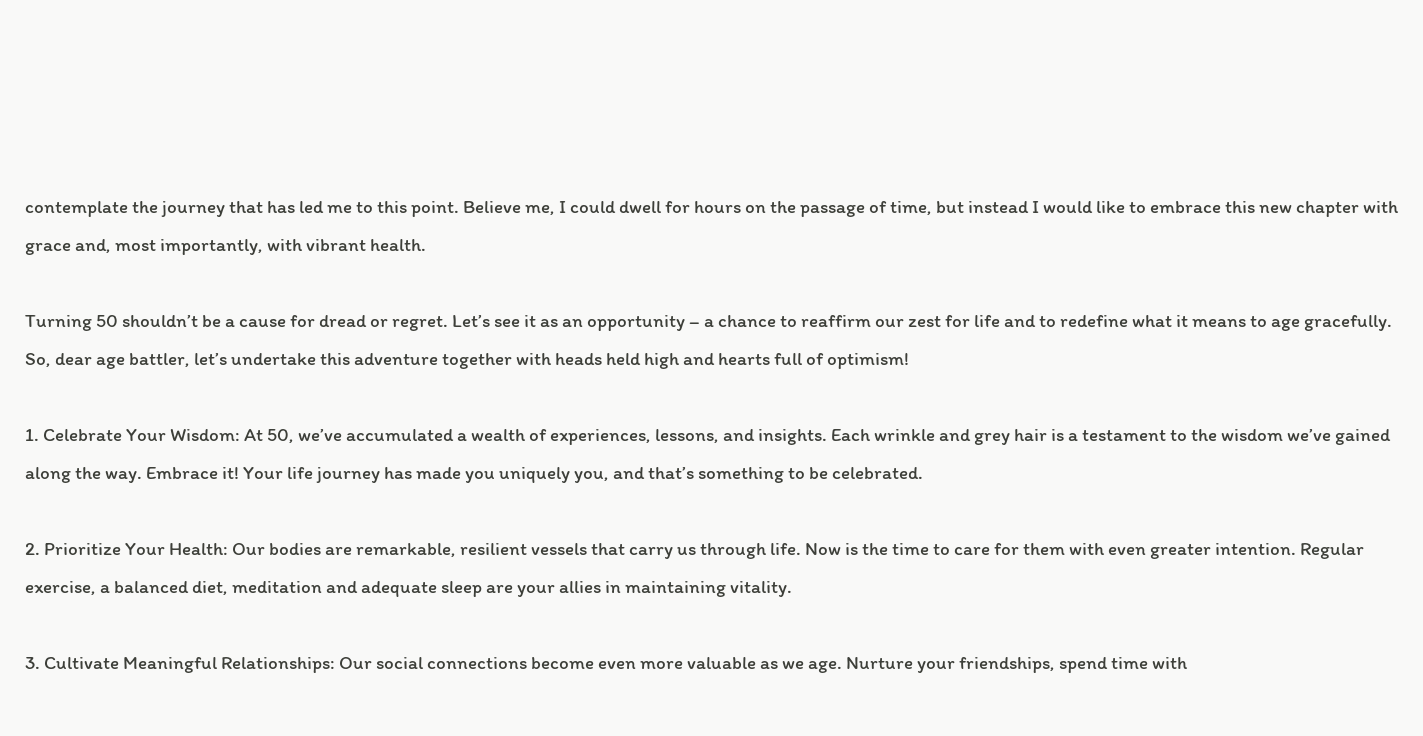contemplate the journey that has led me to this point. Believe me, I could dwell for hours on the passage of time, but instead I would like to embrace this new chapter with grace and, most importantly, with vibrant health.

Turning 50 shouldn’t be a cause for dread or regret. Let’s see it as an opportunity – a chance to reaffirm our zest for life and to redefine what it means to age gracefully. So, dear age battler, let’s undertake this adventure together with heads held high and hearts full of optimism!

1. Celebrate Your Wisdom: At 50, we’ve accumulated a wealth of experiences, lessons, and insights. Each wrinkle and grey hair is a testament to the wisdom we’ve gained along the way. Embrace it! Your life journey has made you uniquely you, and that’s something to be celebrated.

2. Prioritize Your Health: Our bodies are remarkable, resilient vessels that carry us through life. Now is the time to care for them with even greater intention. Regular exercise, a balanced diet, meditation and adequate sleep are your allies in maintaining vitality.

3. Cultivate Meaningful Relationships: Our social connections become even more valuable as we age. Nurture your friendships, spend time with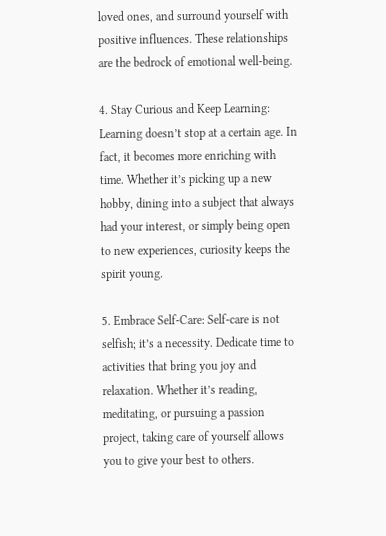loved ones, and surround yourself with positive influences. These relationships are the bedrock of emotional well-being.

4. Stay Curious and Keep Learning: Learning doesn’t stop at a certain age. In fact, it becomes more enriching with time. Whether it’s picking up a new hobby, dining into a subject that always had your interest, or simply being open to new experiences, curiosity keeps the spirit young.

5. Embrace Self-Care: Self-care is not selfish; it’s a necessity. Dedicate time to activities that bring you joy and relaxation. Whether it’s reading, meditating, or pursuing a passion project, taking care of yourself allows you to give your best to others.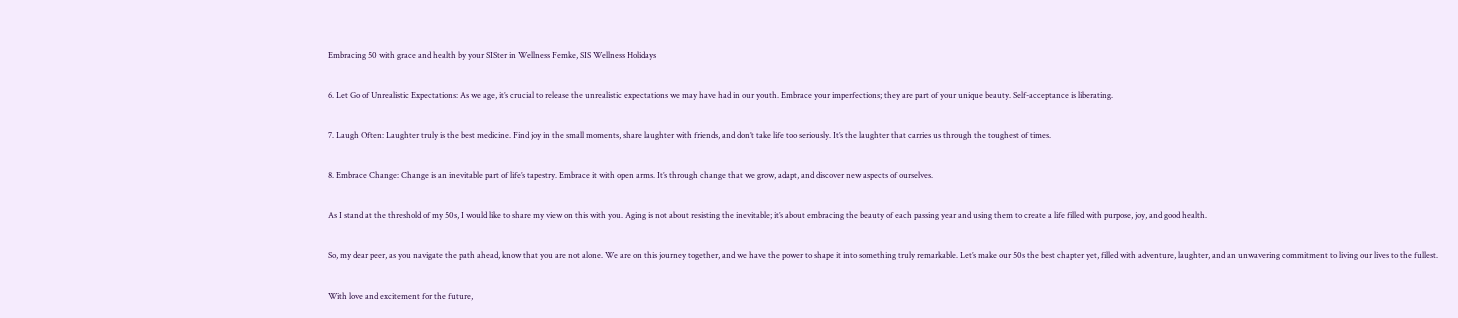Embracing 50 with grace and health by your SISter in Wellness Femke, SIS Wellness Holidays

6. Let Go of Unrealistic Expectations: As we age, it’s crucial to release the unrealistic expectations we may have had in our youth. Embrace your imperfections; they are part of your unique beauty. Self-acceptance is liberating.

7. Laugh Often: Laughter truly is the best medicine. Find joy in the small moments, share laughter with friends, and don’t take life too seriously. It’s the laughter that carries us through the toughest of times.

8. Embrace Change: Change is an inevitable part of life’s tapestry. Embrace it with open arms. It’s through change that we grow, adapt, and discover new aspects of ourselves.

As I stand at the threshold of my 50s, I would like to share my view on this with you. Aging is not about resisting the inevitable; it’s about embracing the beauty of each passing year and using them to create a life filled with purpose, joy, and good health.

So, my dear peer, as you navigate the path ahead, know that you are not alone. We are on this journey together, and we have the power to shape it into something truly remarkable. Let’s make our 50s the best chapter yet, filled with adventure, laughter, and an unwavering commitment to living our lives to the fullest.

With love and excitement for the future,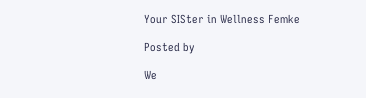Your SISter in Wellness Femke

Posted by

We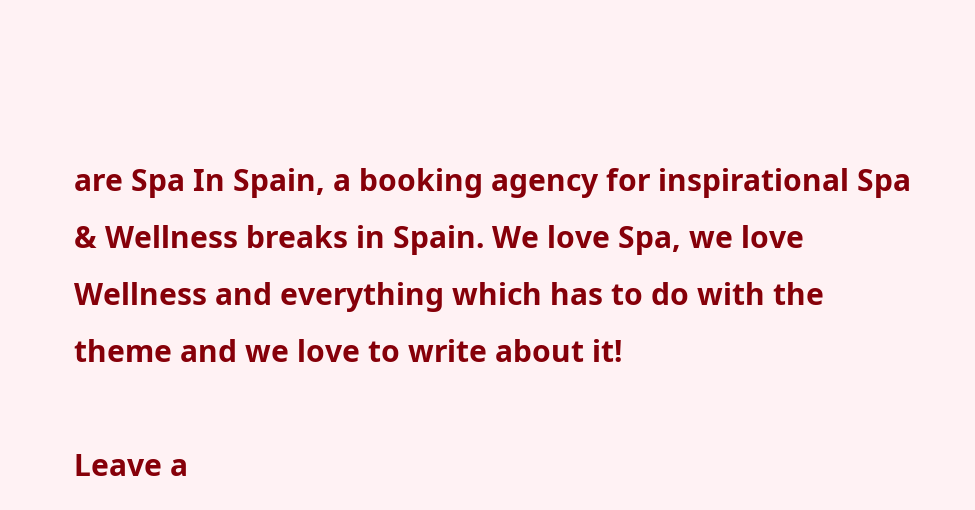are Spa In Spain, a booking agency for inspirational Spa & Wellness breaks in Spain. We love Spa, we love Wellness and everything which has to do with the theme and we love to write about it!

Leave a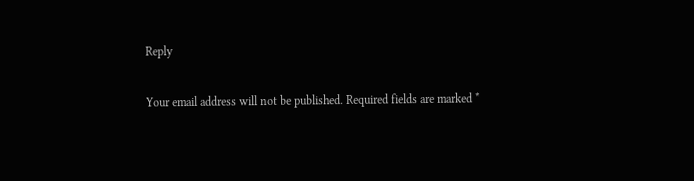Reply

Your email address will not be published. Required fields are marked *